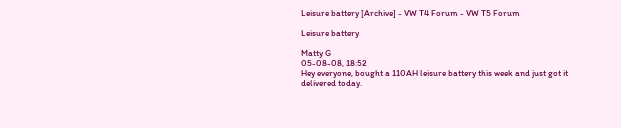Leisure battery [Archive] - VW T4 Forum - VW T5 Forum

Leisure battery

Matty G
05-08-08, 18:52
Hey everyone, bought a 110AH leisure battery this week and just got it delivered today.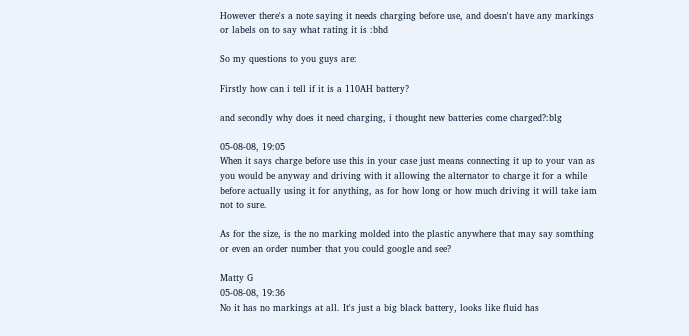However there's a note saying it needs charging before use, and doesn't have any markings or labels on to say what rating it is :bhd

So my questions to you guys are:

Firstly how can i tell if it is a 110AH battery?

and secondly why does it need charging, i thought new batteries come charged?:blg

05-08-08, 19:05
When it says charge before use this in your case just means connecting it up to your van as you would be anyway and driving with it allowing the alternator to charge it for a while before actually using it for anything, as for how long or how much driving it will take iam not to sure.

As for the size, is the no marking molded into the plastic anywhere that may say somthing or even an order number that you could google and see?

Matty G
05-08-08, 19:36
No it has no markings at all. It's just a big black battery, looks like fluid has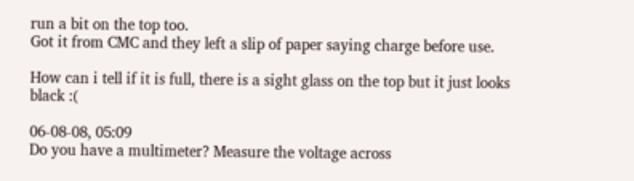run a bit on the top too.
Got it from CMC and they left a slip of paper saying charge before use.

How can i tell if it is full, there is a sight glass on the top but it just looks black :(

06-08-08, 05:09
Do you have a multimeter? Measure the voltage across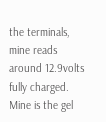the terminals, mine reads around 12.9volts fully charged. Mine is the gel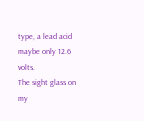type, a lead acid maybe only 12.6 volts.
The sight glass on my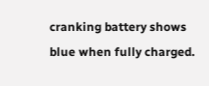cranking battery shows blue when fully charged.